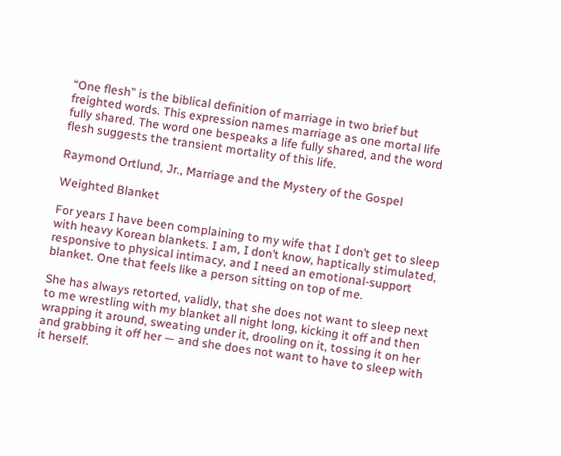“One flesh” is the biblical definition of marriage in two brief but freighted words. This expression names marriage as one mortal life fully shared. The word one bespeaks a life fully shared, and the word flesh suggests the transient mortality of this life.

Raymond Ortlund, Jr., Marriage and the Mystery of the Gospel

Weighted Blanket

For years I have been complaining to my wife that I don’t get to sleep with heavy Korean blankets. I am, I don’t know, haptically stimulated, responsive to physical intimacy, and I need an emotional-support blanket. One that feels like a person sitting on top of me.

She has always retorted, validly, that she does not want to sleep next to me wrestling with my blanket all night long, kicking it off and then wrapping it around, sweating under it, drooling on it, tossing it on her and grabbing it off her — and she does not want to have to sleep with it herself.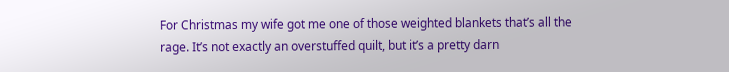For Christmas my wife got me one of those weighted blankets that’s all the rage. It’s not exactly an overstuffed quilt, but it’s a pretty darn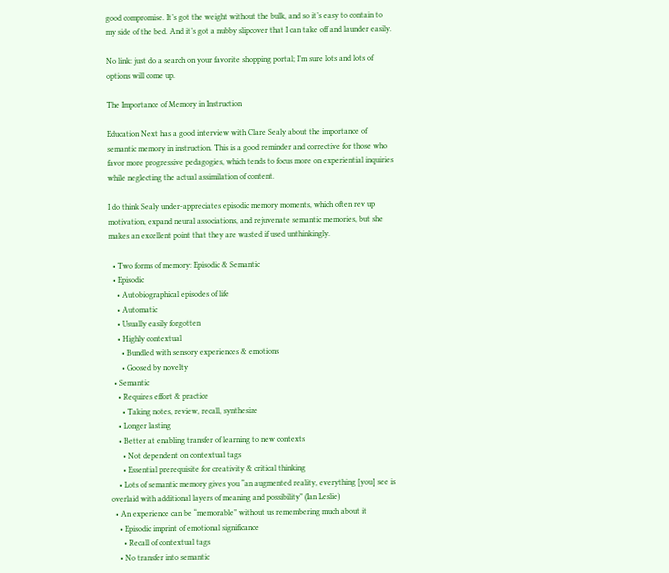good compromise. It’s got the weight without the bulk, and so it’s easy to contain to my side of the bed. And it’s got a nubby slipcover that I can take off and launder easily.

No link: just do a search on your favorite shopping portal; I’m sure lots and lots of options will come up.

The Importance of Memory in Instruction

Education Next has a good interview with Clare Sealy about the importance of semantic memory in instruction. This is a good reminder and corrective for those who favor more progressive pedagogies, which tends to focus more on experiential inquiries while neglecting the actual assimilation of content.

I do think Sealy under-appreciates episodic memory moments, which often rev up motivation, expand neural associations, and rejuvenate semantic memories, but she makes an excellent point that they are wasted if used unthinkingly.

  • Two forms of memory: Episodic & Semantic
  • Episodic
    • Autobiographical episodes of life
    • Automatic
    • Usually easily forgotten
    • Highly contextual
      • Bundled with sensory experiences & emotions
      • Goosed by novelty
  • Semantic
    • Requires effort & practice
      • Taking notes, review, recall, synthesize
    • Longer lasting
    • Better at enabling transfer of learning to new contexts
      • Not dependent on contextual tags
      • Essential prerequisite for creativity & critical thinking
    • Lots of semantic memory gives you “an augmented reality, everything [you] see is overlaid with additional layers of meaning and possibility” (Ian Leslie)
  • An experience can be “memorable” without us remembering much about it
    • Episodic imprint of emotional significance
      • Recall of contextual tags
    • No transfer into semantic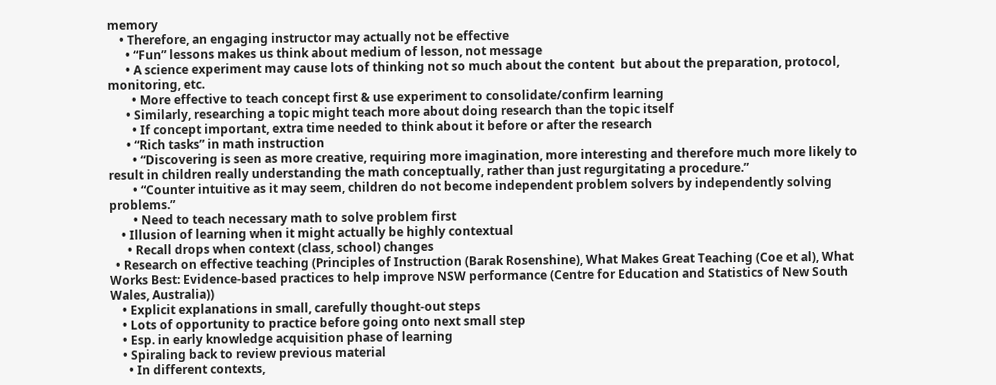memory
    • Therefore, an engaging instructor may actually not be effective
      • “Fun” lessons makes us think about medium of lesson, not message
      • A science experiment may cause lots of thinking not so much about the content  but about the preparation, protocol, monitoring, etc.
        • More effective to teach concept first & use experiment to consolidate/confirm learning
      • Similarly, researching a topic might teach more about doing research than the topic itself
        • If concept important, extra time needed to think about it before or after the research
      • “Rich tasks” in math instruction
        • “Discovering is seen as more creative, requiring more imagination, more interesting and therefore much more likely to result in children really understanding the math conceptually, rather than just regurgitating a procedure.”
        • “Counter intuitive as it may seem, children do not become independent problem solvers by independently solving problems.”
        • Need to teach necessary math to solve problem first
    • Illusion of learning when it might actually be highly contextual
      • Recall drops when context (class, school) changes
  • Research on effective teaching (Principles of Instruction (Barak Rosenshine), What Makes Great Teaching (Coe et al), What Works Best: Evidence-based practices to help improve NSW performance (Centre for Education and Statistics of New South Wales, Australia))
    • Explicit explanations in small, carefully thought-out steps
    • Lots of opportunity to practice before going onto next small step
    • Esp. in early knowledge acquisition phase of learning
    • Spiraling back to review previous material
      • In different contexts,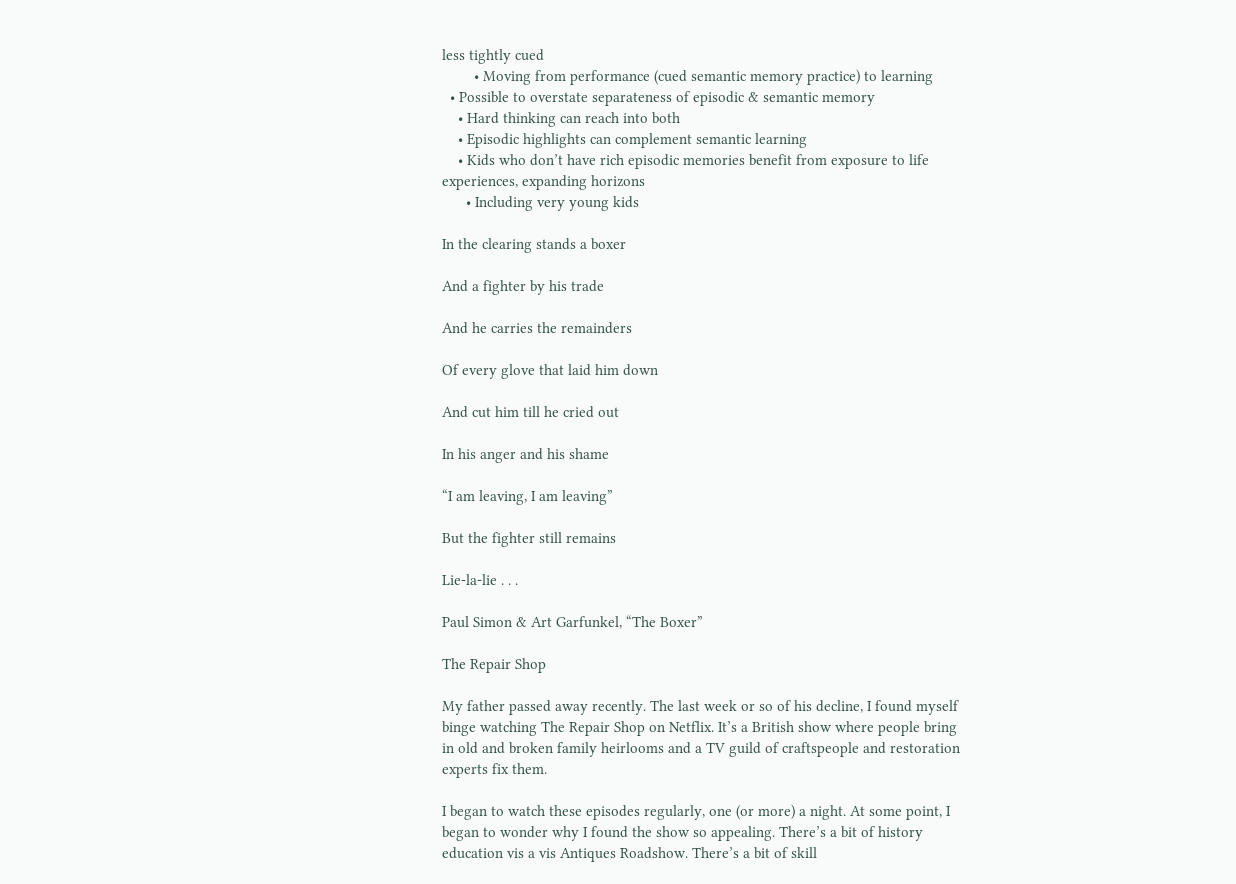less tightly cued
        • Moving from performance (cued semantic memory practice) to learning
  • Possible to overstate separateness of episodic & semantic memory
    • Hard thinking can reach into both
    • Episodic highlights can complement semantic learning
    • Kids who don’t have rich episodic memories benefit from exposure to life experiences, expanding horizons
      • Including very young kids

In the clearing stands a boxer

And a fighter by his trade

And he carries the remainders

Of every glove that laid him down

And cut him till he cried out

In his anger and his shame

“I am leaving, I am leaving”

But the fighter still remains

Lie-la-lie . . .

Paul Simon & Art Garfunkel, “The Boxer”

The Repair Shop

My father passed away recently. The last week or so of his decline, I found myself binge watching The Repair Shop on Netflix. It’s a British show where people bring in old and broken family heirlooms and a TV guild of craftspeople and restoration experts fix them.

I began to watch these episodes regularly, one (or more) a night. At some point, I began to wonder why I found the show so appealing. There’s a bit of history education vis a vis Antiques Roadshow. There’s a bit of skill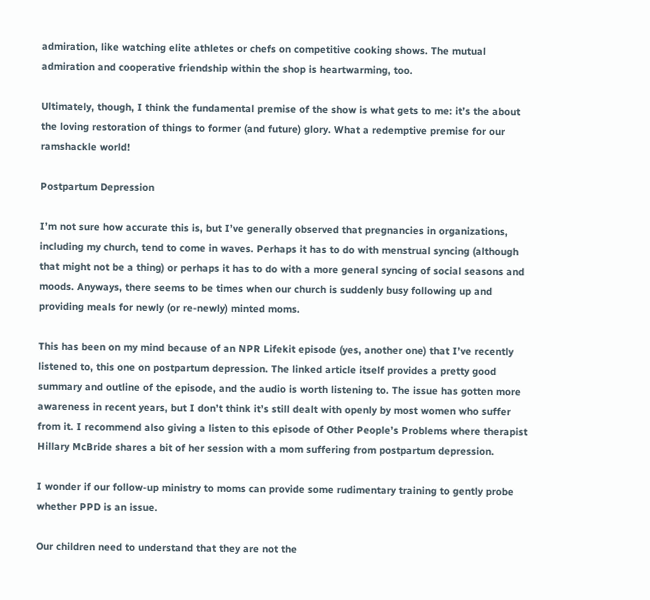admiration, like watching elite athletes or chefs on competitive cooking shows. The mutual admiration and cooperative friendship within the shop is heartwarming, too.

Ultimately, though, I think the fundamental premise of the show is what gets to me: it’s the about the loving restoration of things to former (and future) glory. What a redemptive premise for our ramshackle world!

Postpartum Depression

I’m not sure how accurate this is, but I’ve generally observed that pregnancies in organizations, including my church, tend to come in waves. Perhaps it has to do with menstrual syncing (although that might not be a thing) or perhaps it has to do with a more general syncing of social seasons and moods. Anyways, there seems to be times when our church is suddenly busy following up and providing meals for newly (or re-newly) minted moms.

This has been on my mind because of an NPR Lifekit episode (yes, another one) that I’ve recently listened to, this one on postpartum depression. The linked article itself provides a pretty good summary and outline of the episode, and the audio is worth listening to. The issue has gotten more awareness in recent years, but I don’t think it’s still dealt with openly by most women who suffer from it. I recommend also giving a listen to this episode of Other People’s Problems where therapist Hillary McBride shares a bit of her session with a mom suffering from postpartum depression.

I wonder if our follow-up ministry to moms can provide some rudimentary training to gently probe whether PPD is an issue.

Our children need to understand that they are not the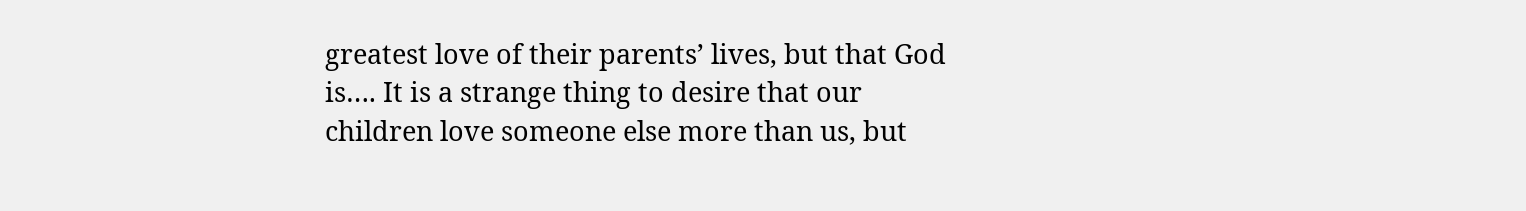greatest love of their parents’ lives, but that God is…. It is a strange thing to desire that our children love someone else more than us, but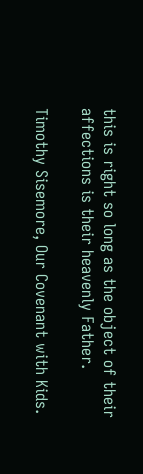this is right so long as the object of their affections is their heavenly Father.

Timothy Sisemore, Our Covenant with Kids.